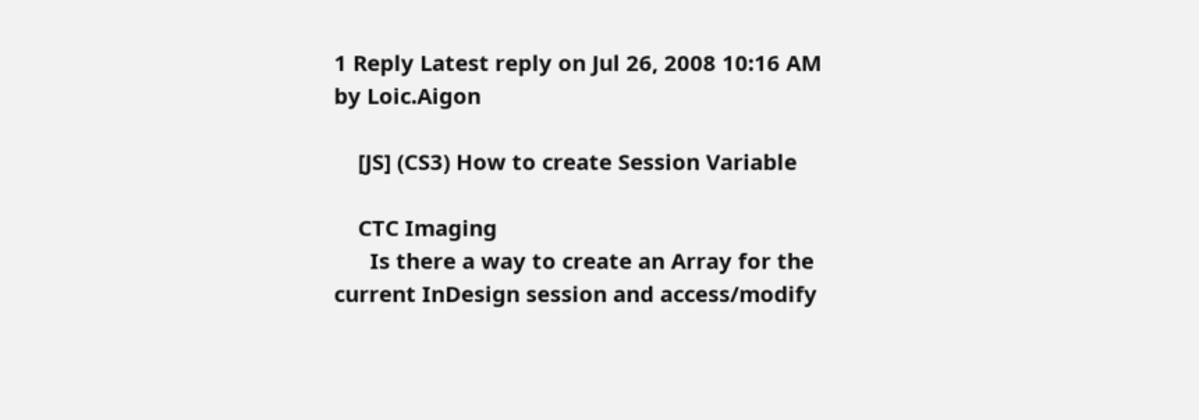1 Reply Latest reply on Jul 26, 2008 10:16 AM by Loic.Aigon

    [JS] (CS3) How to create Session Variable

    CTC Imaging
      Is there a way to create an Array for the current InDesign session and access/modify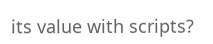its value with scripts?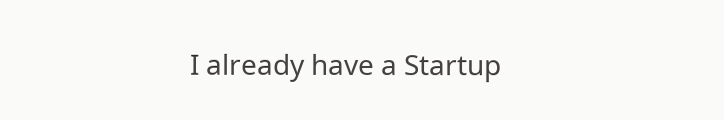I already have a Startup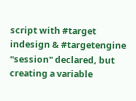script with #target indesign & #targetengine "session" declared, but creating a variable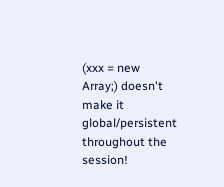(xxx = new Array;) doesn't make it global/persistent throughout the session!